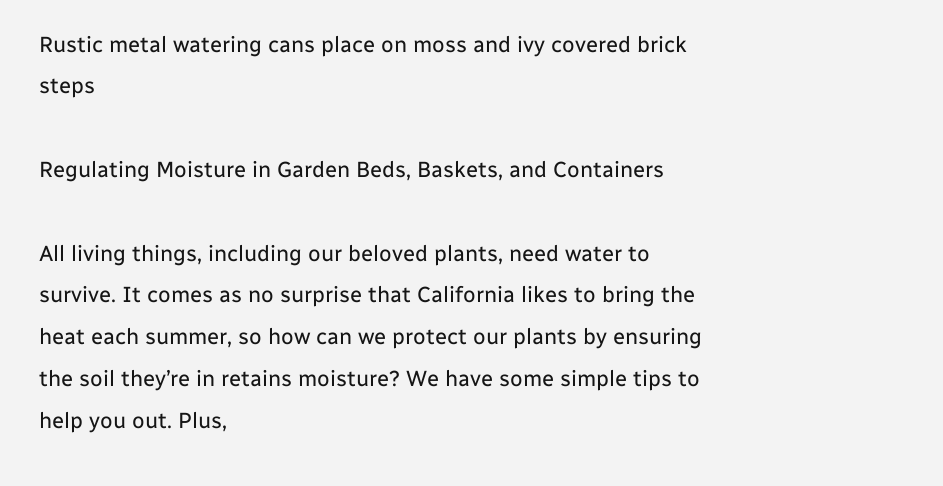Rustic metal watering cans place on moss and ivy covered brick steps

Regulating Moisture in Garden Beds, Baskets, and Containers

All living things, including our beloved plants, need water to survive. It comes as no surprise that California likes to bring the heat each summer, so how can we protect our plants by ensuring the soil they’re in retains moisture? We have some simple tips to help you out. Plus,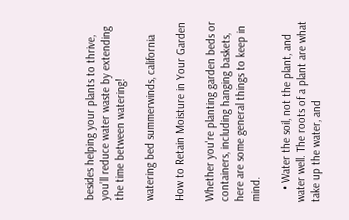besides helping your plants to thrive, you’ll reduce water waste by extending the time between watering!

watering bed summerwinds, california

How to Retain Moisture in Your Garden

Whether you're planting garden beds or containers, including hanging baskets, here are some general things to keep in mind.

    • Water the soil, not the plant, and water well. The roots of a plant are what take up the water, and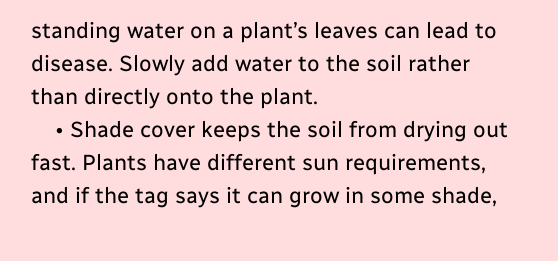standing water on a plant’s leaves can lead to disease. Slowly add water to the soil rather than directly onto the plant.
    • Shade cover keeps the soil from drying out fast. Plants have different sun requirements, and if the tag says it can grow in some shade,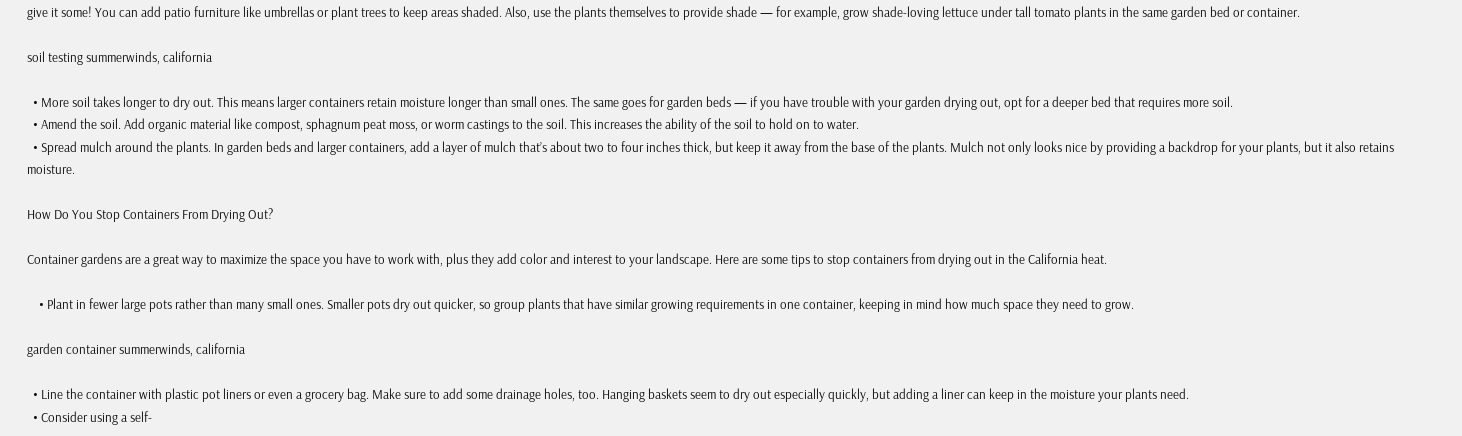give it some! You can add patio furniture like umbrellas or plant trees to keep areas shaded. Also, use the plants themselves to provide shade — for example, grow shade-loving lettuce under tall tomato plants in the same garden bed or container.

soil testing summerwinds, california

  • More soil takes longer to dry out. This means larger containers retain moisture longer than small ones. The same goes for garden beds — if you have trouble with your garden drying out, opt for a deeper bed that requires more soil.
  • Amend the soil. Add organic material like compost, sphagnum peat moss, or worm castings to the soil. This increases the ability of the soil to hold on to water.
  • Spread mulch around the plants. In garden beds and larger containers, add a layer of mulch that’s about two to four inches thick, but keep it away from the base of the plants. Mulch not only looks nice by providing a backdrop for your plants, but it also retains moisture.

How Do You Stop Containers From Drying Out?

Container gardens are a great way to maximize the space you have to work with, plus they add color and interest to your landscape. Here are some tips to stop containers from drying out in the California heat.

    • Plant in fewer large pots rather than many small ones. Smaller pots dry out quicker, so group plants that have similar growing requirements in one container, keeping in mind how much space they need to grow.

garden container summerwinds, california

  • Line the container with plastic pot liners or even a grocery bag. Make sure to add some drainage holes, too. Hanging baskets seem to dry out especially quickly, but adding a liner can keep in the moisture your plants need.
  • Consider using a self-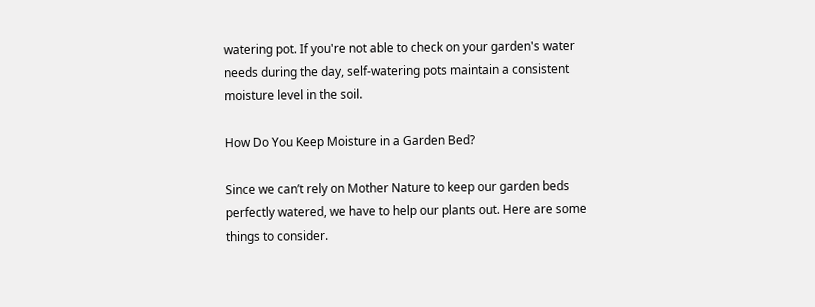watering pot. If you're not able to check on your garden's water needs during the day, self-watering pots maintain a consistent moisture level in the soil.

How Do You Keep Moisture in a Garden Bed?

Since we can’t rely on Mother Nature to keep our garden beds perfectly watered, we have to help our plants out. Here are some things to consider.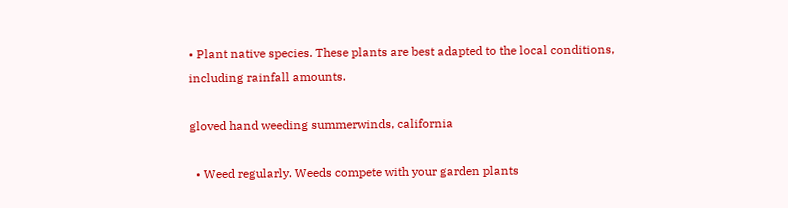• Plant native species. These plants are best adapted to the local conditions, including rainfall amounts.

gloved hand weeding summerwinds, california

  • Weed regularly. Weeds compete with your garden plants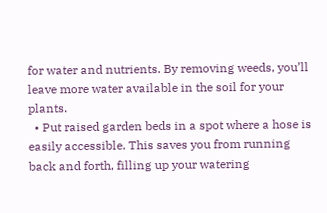for water and nutrients. By removing weeds, you’ll leave more water available in the soil for your plants.
  • Put raised garden beds in a spot where a hose is easily accessible. This saves you from running back and forth, filling up your watering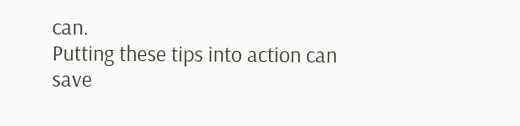can.
Putting these tips into action can save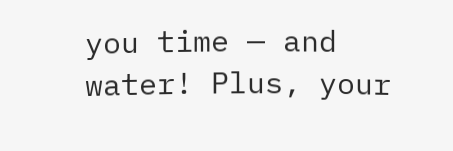you time — and water! Plus, your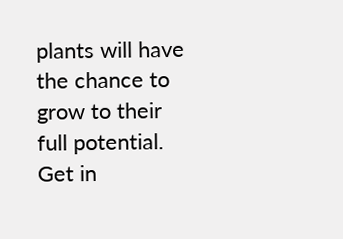plants will have the chance to grow to their full potential. Get in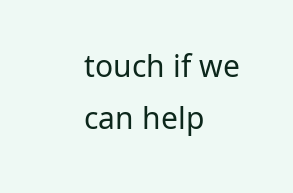touch if we can help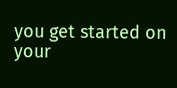you get started on your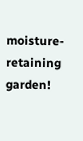moisture-retaining garden!